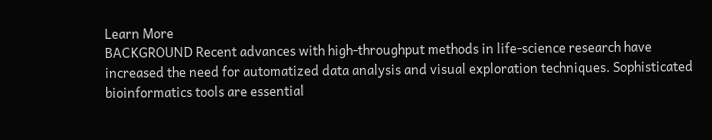Learn More
BACKGROUND Recent advances with high-throughput methods in life-science research have increased the need for automatized data analysis and visual exploration techniques. Sophisticated bioinformatics tools are essential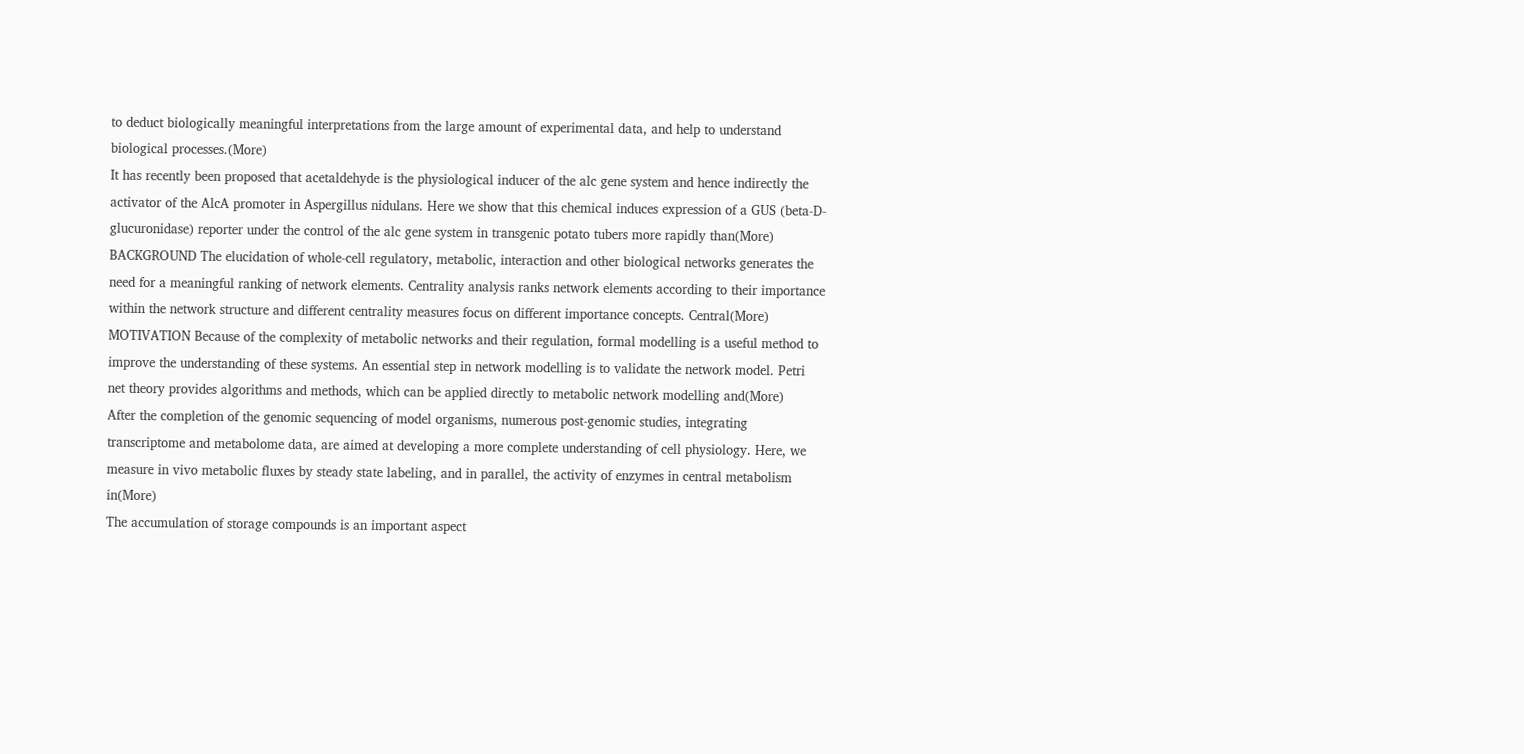to deduct biologically meaningful interpretations from the large amount of experimental data, and help to understand biological processes.(More)
It has recently been proposed that acetaldehyde is the physiological inducer of the alc gene system and hence indirectly the activator of the AlcA promoter in Aspergillus nidulans. Here we show that this chemical induces expression of a GUS (beta-D-glucuronidase) reporter under the control of the alc gene system in transgenic potato tubers more rapidly than(More)
BACKGROUND The elucidation of whole-cell regulatory, metabolic, interaction and other biological networks generates the need for a meaningful ranking of network elements. Centrality analysis ranks network elements according to their importance within the network structure and different centrality measures focus on different importance concepts. Central(More)
MOTIVATION Because of the complexity of metabolic networks and their regulation, formal modelling is a useful method to improve the understanding of these systems. An essential step in network modelling is to validate the network model. Petri net theory provides algorithms and methods, which can be applied directly to metabolic network modelling and(More)
After the completion of the genomic sequencing of model organisms, numerous post-genomic studies, integrating transcriptome and metabolome data, are aimed at developing a more complete understanding of cell physiology. Here, we measure in vivo metabolic fluxes by steady state labeling, and in parallel, the activity of enzymes in central metabolism in(More)
The accumulation of storage compounds is an important aspect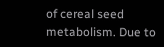of cereal seed metabolism. Due to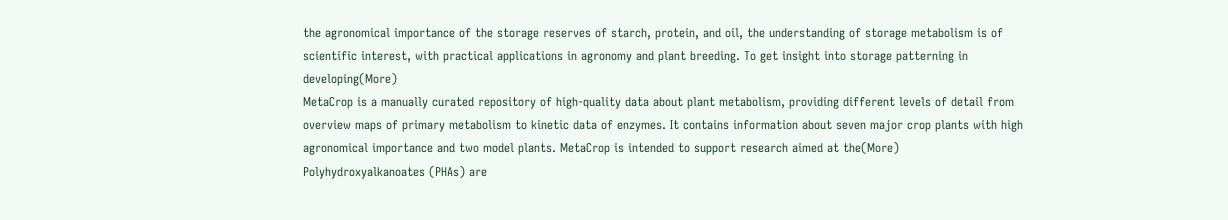the agronomical importance of the storage reserves of starch, protein, and oil, the understanding of storage metabolism is of scientific interest, with practical applications in agronomy and plant breeding. To get insight into storage patterning in developing(More)
MetaCrop is a manually curated repository of high-quality data about plant metabolism, providing different levels of detail from overview maps of primary metabolism to kinetic data of enzymes. It contains information about seven major crop plants with high agronomical importance and two model plants. MetaCrop is intended to support research aimed at the(More)
Polyhydroxyalkanoates (PHAs) are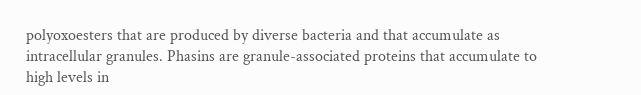polyoxoesters that are produced by diverse bacteria and that accumulate as intracellular granules. Phasins are granule-associated proteins that accumulate to high levels in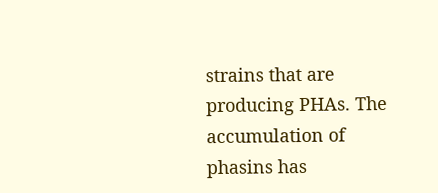strains that are producing PHAs. The accumulation of phasins has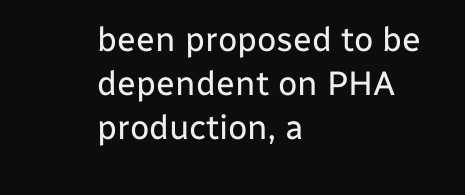been proposed to be dependent on PHA production, a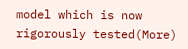model which is now rigorously tested(More)